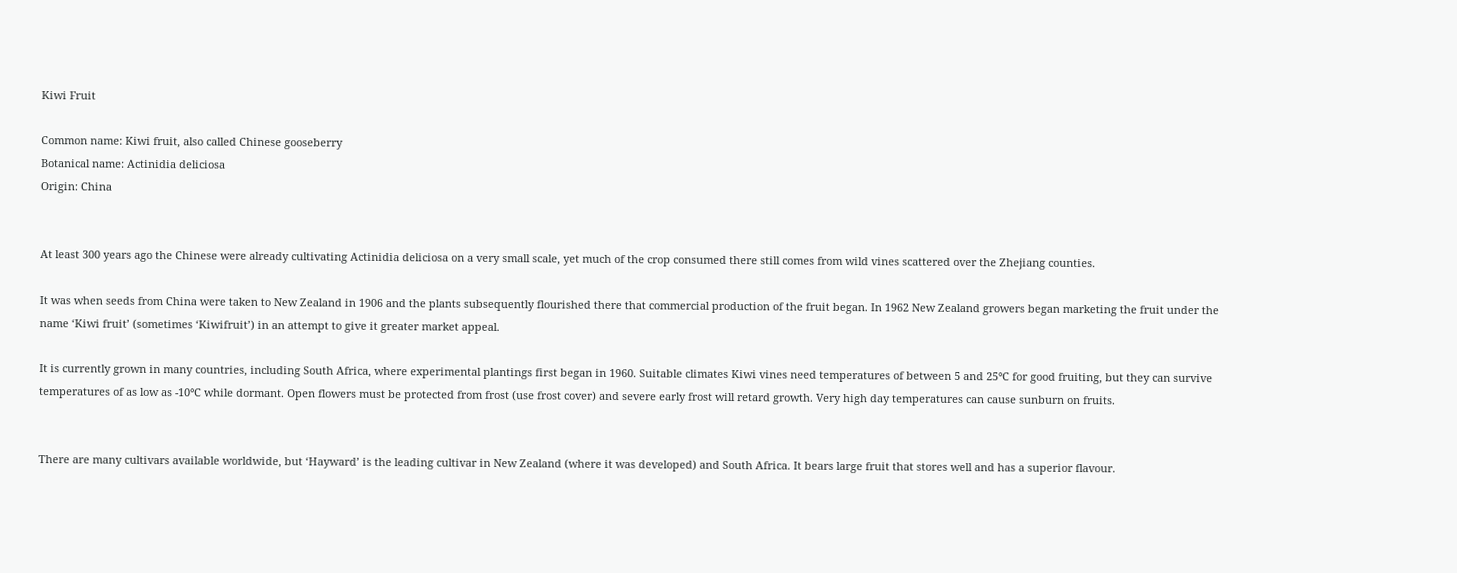Kiwi Fruit

Common name: Kiwi fruit, also called Chinese gooseberry
Botanical name: Actinidia deliciosa
Origin: China


At least 300 years ago the Chinese were already cultivating Actinidia deliciosa on a very small scale, yet much of the crop consumed there still comes from wild vines scattered over the Zhejiang counties.

It was when seeds from China were taken to New Zealand in 1906 and the plants subsequently flourished there that commercial production of the fruit began. In 1962 New Zealand growers began marketing the fruit under the name ‘Kiwi fruit’ (sometimes ‘Kiwifruit’) in an attempt to give it greater market appeal.

It is currently grown in many countries, including South Africa, where experimental plantings first began in 1960. Suitable climates Kiwi vines need temperatures of between 5 and 25°C for good fruiting, but they can survive temperatures of as low as -10°C while dormant. Open flowers must be protected from frost (use frost cover) and severe early frost will retard growth. Very high day temperatures can cause sunburn on fruits.


There are many cultivars available worldwide, but ‘Hayward’ is the leading cultivar in New Zealand (where it was developed) and South Africa. It bears large fruit that stores well and has a superior flavour.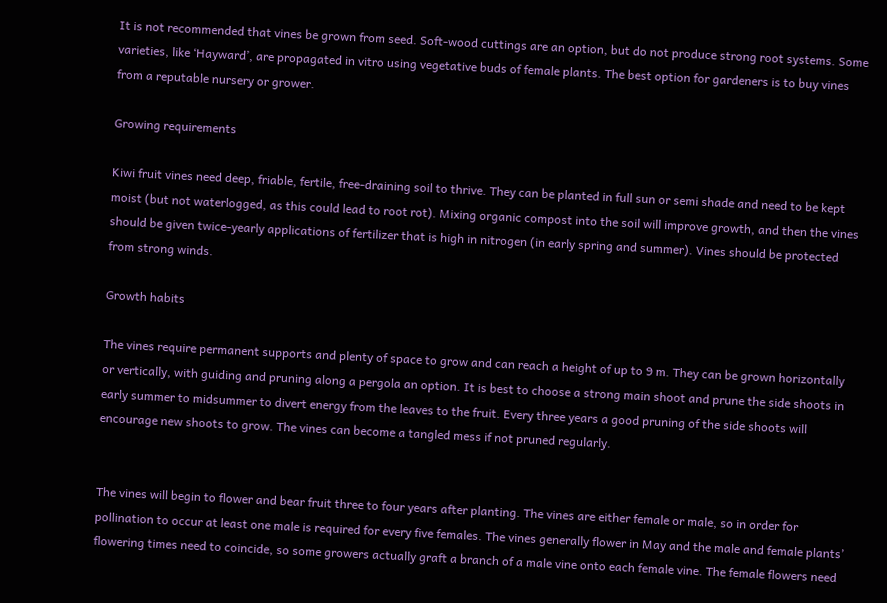It is not recommended that vines be grown from seed. Soft-wood cuttings are an option, but do not produce strong root systems. Some varieties, like ‘Hayward’, are propagated in vitro using vegetative buds of female plants. The best option for gardeners is to buy vines from a reputable nursery or grower.

Growing requirements

Kiwi fruit vines need deep, friable, fertile, free-draining soil to thrive. They can be planted in full sun or semi shade and need to be kept moist (but not waterlogged, as this could lead to root rot). Mixing organic compost into the soil will improve growth, and then the vines should be given twice-yearly applications of fertilizer that is high in nitrogen (in early spring and summer). Vines should be protected from strong winds.

Growth habits

The vines require permanent supports and plenty of space to grow and can reach a height of up to 9 m. They can be grown horizontally or vertically, with guiding and pruning along a pergola an option. It is best to choose a strong main shoot and prune the side shoots in early summer to midsummer to divert energy from the leaves to the fruit. Every three years a good pruning of the side shoots will encourage new shoots to grow. The vines can become a tangled mess if not pruned regularly.


The vines will begin to flower and bear fruit three to four years after planting. The vines are either female or male, so in order for pollination to occur at least one male is required for every five females. The vines generally flower in May and the male and female plants’ flowering times need to coincide, so some growers actually graft a branch of a male vine onto each female vine. The female flowers need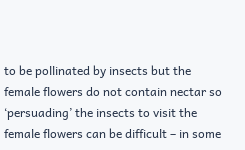to be pollinated by insects but the female flowers do not contain nectar so ‘persuading’ the insects to visit the female flowers can be difficult – in some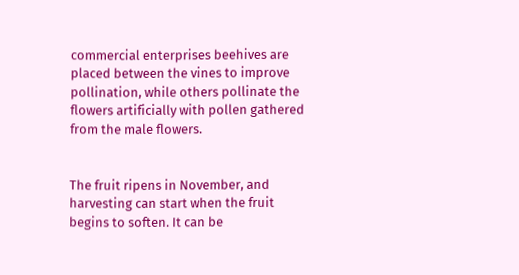commercial enterprises beehives are placed between the vines to improve pollination, while others pollinate the flowers artificially with pollen gathered from the male flowers.


The fruit ripens in November, and harvesting can start when the fruit begins to soften. It can be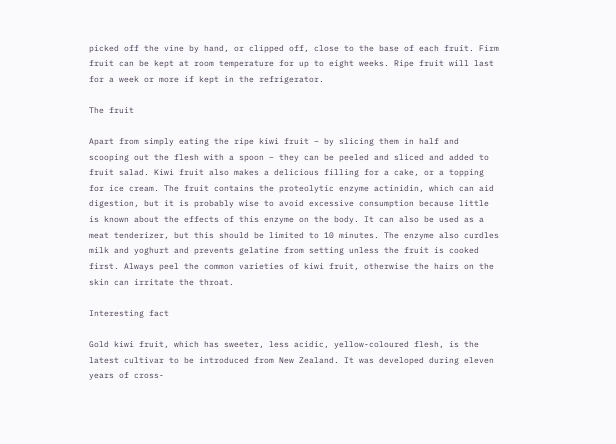picked off the vine by hand, or clipped off, close to the base of each fruit. Firm fruit can be kept at room temperature for up to eight weeks. Ripe fruit will last for a week or more if kept in the refrigerator.

The fruit

Apart from simply eating the ripe kiwi fruit – by slicing them in half and scooping out the flesh with a spoon – they can be peeled and sliced and added to fruit salad. Kiwi fruit also makes a delicious filling for a cake, or a topping for ice cream. The fruit contains the proteolytic enzyme actinidin, which can aid digestion, but it is probably wise to avoid excessive consumption because little is known about the effects of this enzyme on the body. It can also be used as a meat tenderizer, but this should be limited to 10 minutes. The enzyme also curdles milk and yoghurt and prevents gelatine from setting unless the fruit is cooked first. Always peel the common varieties of kiwi fruit, otherwise the hairs on the skin can irritate the throat.

Interesting fact

Gold kiwi fruit, which has sweeter, less acidic, yellow-coloured flesh, is the latest cultivar to be introduced from New Zealand. It was developed during eleven years of cross-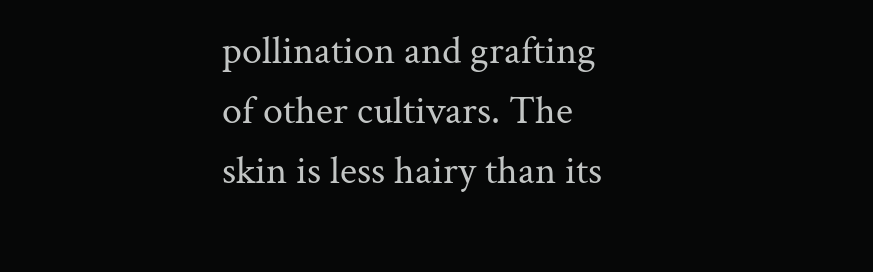pollination and grafting of other cultivars. The skin is less hairy than its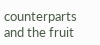counterparts and the fruit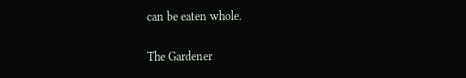can be eaten whole.

The Gardener